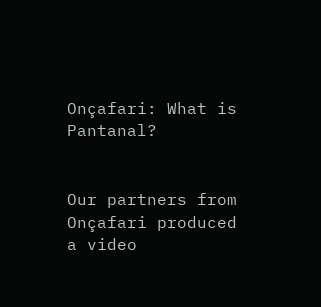Onçafari: What is Pantanal?


Our partners from Onçafari produced a video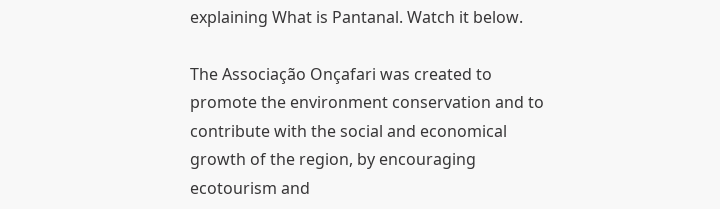explaining What is Pantanal. Watch it below.

The Associação Onçafari was created to promote the environment conservation and to contribute with the social and economical growth of the region, by encouraging ecotourism and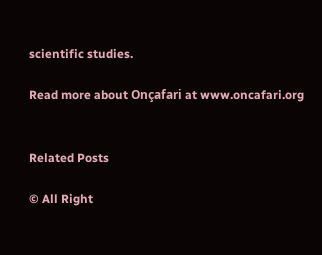scientific studies.

Read more about Onçafari at www.oncafari.org


Related Posts

© All Right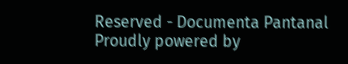Reserved - Documenta Pantanal
Proudly powered by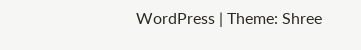WordPress | Theme: Shree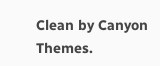Clean by Canyon Themes.